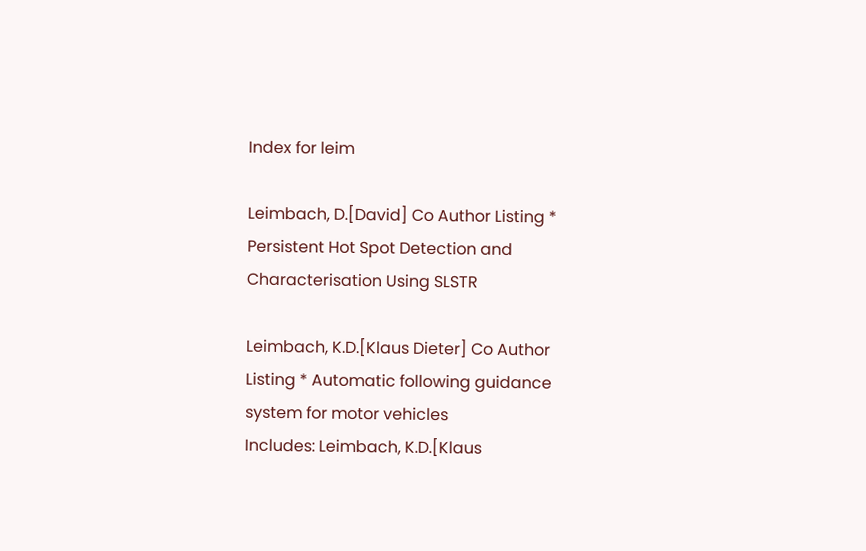Index for leim

Leimbach, D.[David] Co Author Listing * Persistent Hot Spot Detection and Characterisation Using SLSTR

Leimbach, K.D.[Klaus Dieter] Co Author Listing * Automatic following guidance system for motor vehicles
Includes: Leimbach, K.D.[Klaus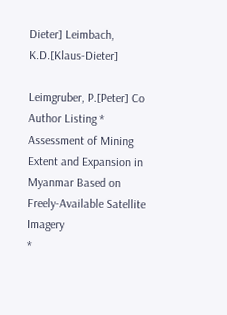Dieter] Leimbach, K.D.[Klaus-Dieter]

Leimgruber, P.[Peter] Co Author Listing * Assessment of Mining Extent and Expansion in Myanmar Based on Freely-Available Satellite Imagery
*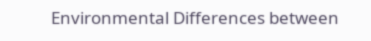Environmental Differences between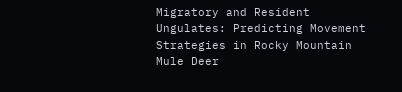Migratory and Resident Ungulates: Predicting Movement Strategies in Rocky Mountain Mule Deer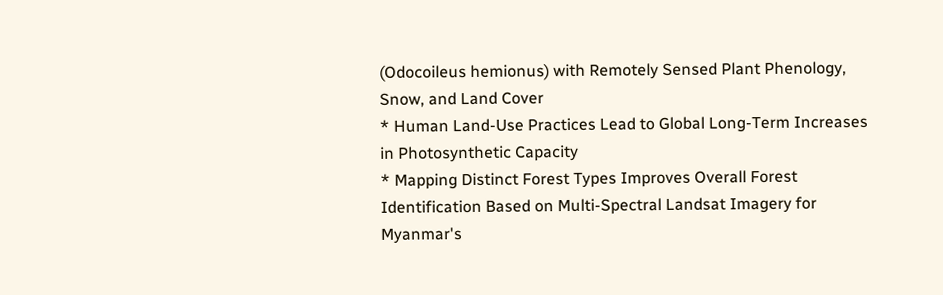(Odocoileus hemionus) with Remotely Sensed Plant Phenology, Snow, and Land Cover
* Human Land-Use Practices Lead to Global Long-Term Increases in Photosynthetic Capacity
* Mapping Distinct Forest Types Improves Overall Forest Identification Based on Multi-Spectral Landsat Imagery for Myanmar's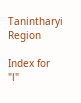Tanintharyi Region

Index for "l"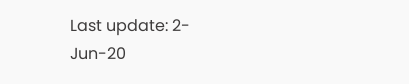Last update: 2-Jun-20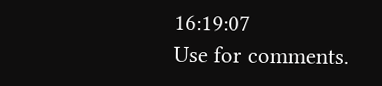16:19:07
Use for comments.